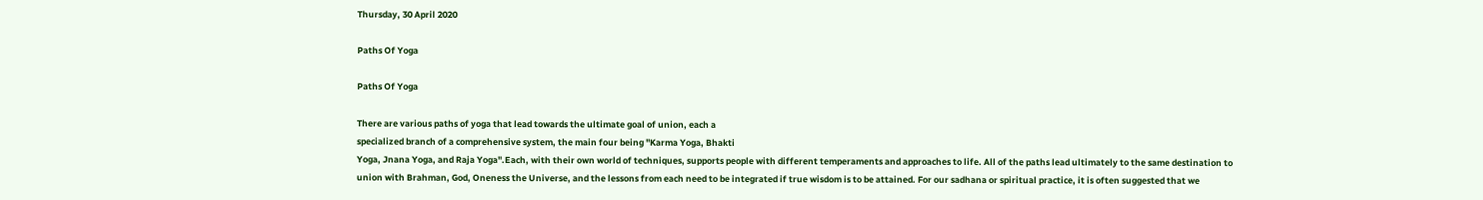Thursday, 30 April 2020

Paths Of Yoga

Paths Of Yoga

There are various paths of yoga that lead towards the ultimate goal of union, each a
specialized branch of a comprehensive system, the main four being "Karma Yoga, Bhakti
Yoga, Jnana Yoga, and Raja Yoga".Each, with their own world of techniques, supports people with different temperaments and approaches to life. All of the paths lead ultimately to the same destination to union with Brahman, God, Oneness the Universe, and the lessons from each need to be integrated if true wisdom is to be attained. For our sadhana or spiritual practice, it is often suggested that we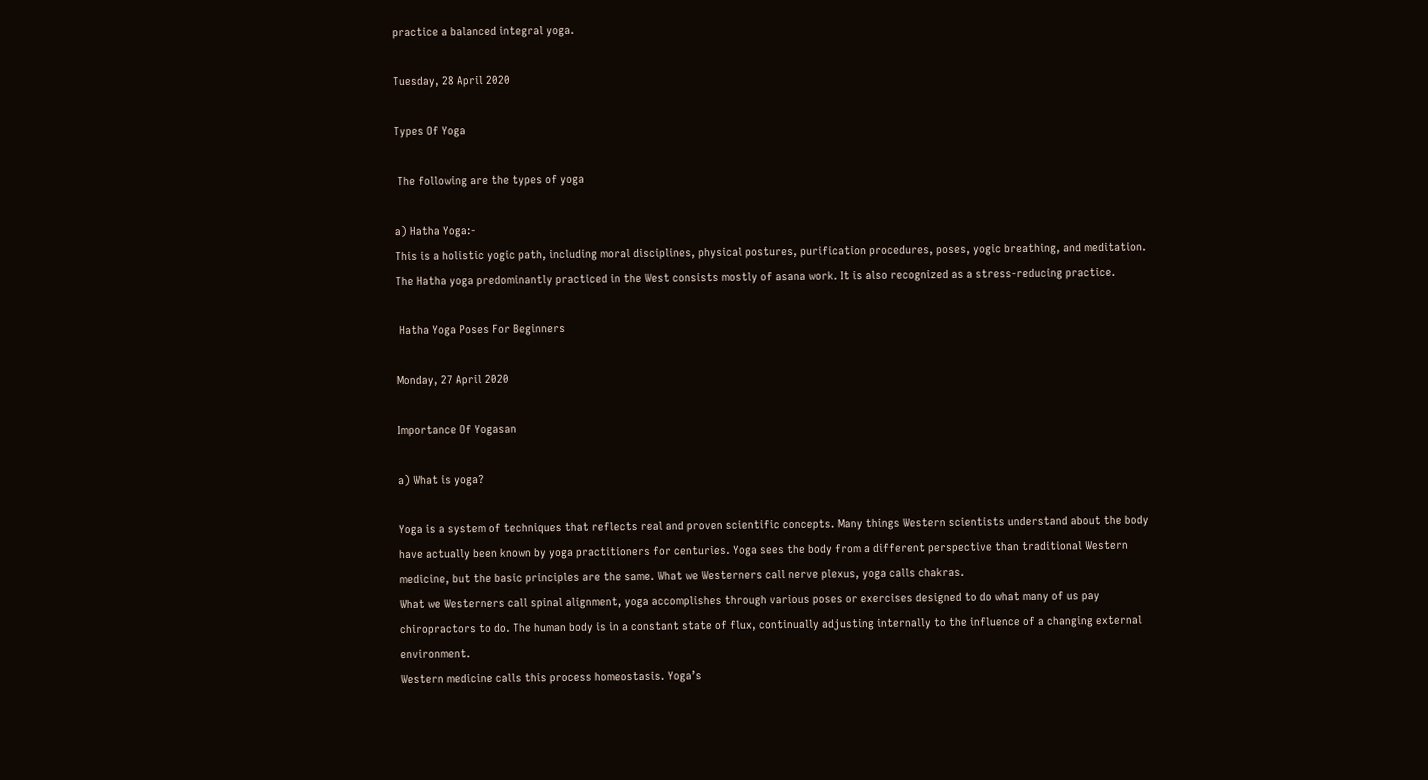practice a balanced integral yoga.

Tuesday, 28 April 2020

Types Of Yoga

 The following are the types of yoga

a) Hatha Yoga:-
This is a holistic yogic path, including moral disciplines, physical postures, purification procedures, poses, yogic breathing, and meditation. The Hatha yoga predominantly practiced in the West consists mostly of asana work. It is also recognized as a stress-reducing practice.

 Hatha Yoga Poses For Beginners

Monday, 27 April 2020

Importance Of Yogasan

a) What is yoga?

Yoga is a system of techniques that reflects real and proven scientific concepts. Many things Western scientists understand about the body have actually been known by yoga practitioners for centuries. Yoga sees the body from a different perspective than traditional Western medicine, but the basic principles are the same. What we Westerners call nerve plexus, yoga calls chakras.
What we Westerners call spinal alignment, yoga accomplishes through various poses or exercises designed to do what many of us pay chiropractors to do. The human body is in a constant state of flux, continually adjusting internally to the influence of a changing external environment.
Western medicine calls this process homeostasis. Yoga’s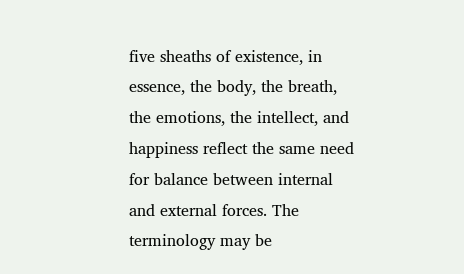five sheaths of existence, in essence, the body, the breath, the emotions, the intellect, and happiness reflect the same need for balance between internal and external forces. The terminology may be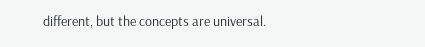different, but the concepts are universal.